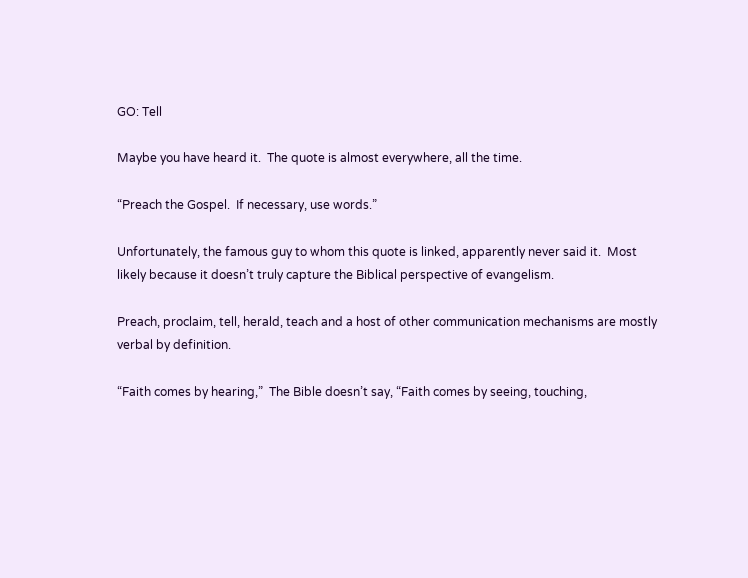GO: Tell

Maybe you have heard it.  The quote is almost everywhere, all the time.

“Preach the Gospel.  If necessary, use words.”

Unfortunately, the famous guy to whom this quote is linked, apparently never said it.  Most likely because it doesn’t truly capture the Biblical perspective of evangelism.

Preach, proclaim, tell, herald, teach and a host of other communication mechanisms are mostly verbal by definition.

“Faith comes by hearing,”  The Bible doesn’t say, “Faith comes by seeing, touching,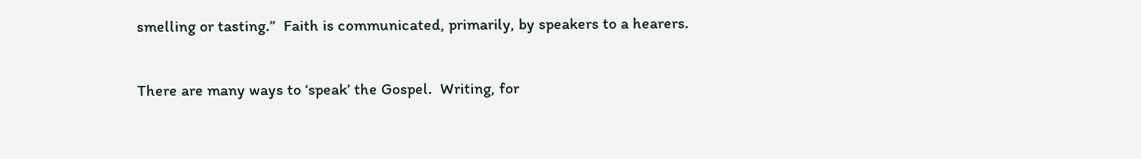smelling or tasting.”  Faith is communicated, primarily, by speakers to a hearers.

There are many ways to ‘speak’ the Gospel.  Writing, for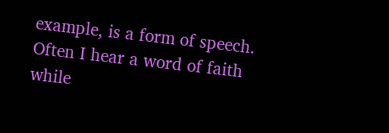example, is a form of speech.  Often I hear a word of faith while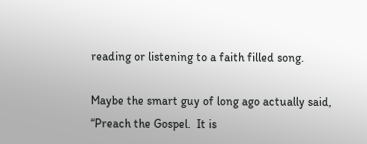reading or listening to a faith filled song.

Maybe the smart guy of long ago actually said, “Preach the Gospel.  It is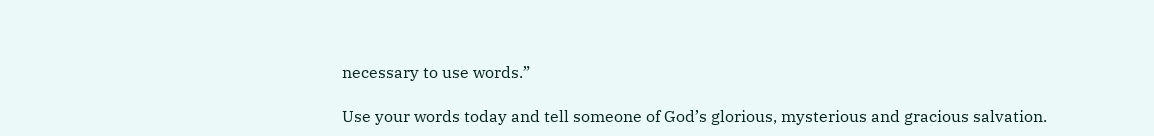necessary to use words.”

Use your words today and tell someone of God’s glorious, mysterious and gracious salvation.